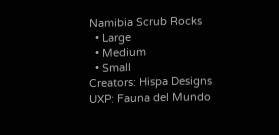Namibia Scrub Rocks
  • Large
  • Medium
  • Small
Creators: Hispa Designs
UXP: Fauna del Mundo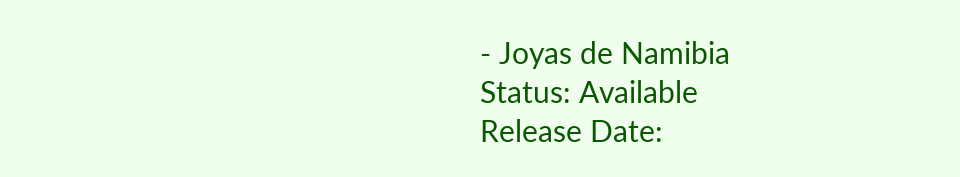- Joyas de Namibia
Status: Available
Release Date: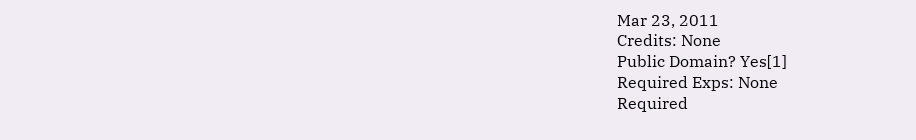Mar 23, 2011
Credits: None
Public Domain? Yes[1]
Required Exps: None
Required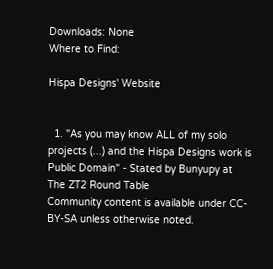Downloads: None
Where to Find:

Hispa Designs' Website


  1. "As you may know ALL of my solo projects (...) and the Hispa Designs work is Public Domain" - Stated by Bunyupy at The ZT2 Round Table
Community content is available under CC-BY-SA unless otherwise noted.